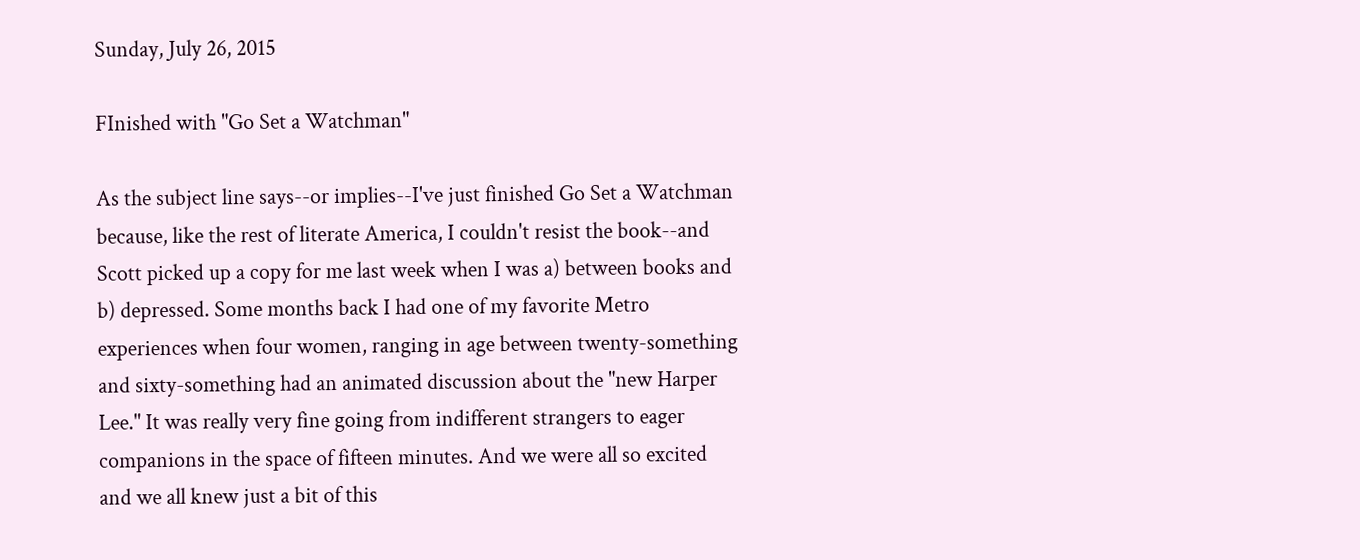Sunday, July 26, 2015

FInished with "Go Set a Watchman"

As the subject line says--or implies--I've just finished Go Set a Watchman because, like the rest of literate America, I couldn't resist the book--and Scott picked up a copy for me last week when I was a) between books and b) depressed. Some months back I had one of my favorite Metro experiences when four women, ranging in age between twenty-something and sixty-something had an animated discussion about the "new Harper Lee." It was really very fine going from indifferent strangers to eager companions in the space of fifteen minutes. And we were all so excited and we all knew just a bit of this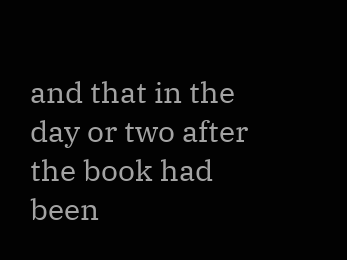and that in the day or two after the book had been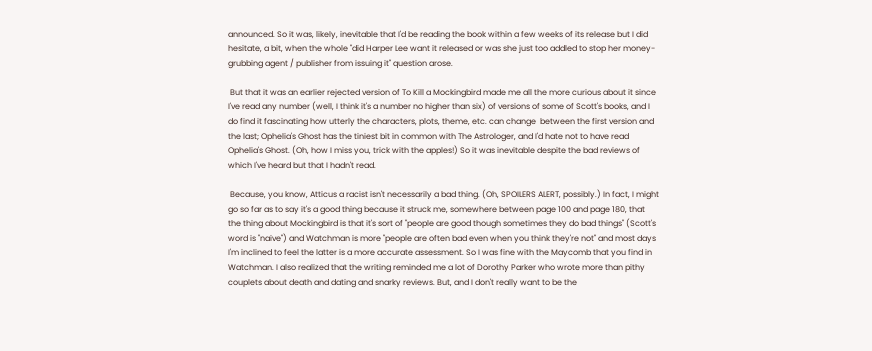announced. So it was, likely, inevitable that I'd be reading the book within a few weeks of its release but I did hesitate, a bit, when the whole "did Harper Lee want it released or was she just too addled to stop her money-grubbing agent / publisher from issuing it" question arose.

 But that it was an earlier rejected version of To Kill a Mockingbird made me all the more curious about it since I've read any number (well, I think it's a number no higher than six) of versions of some of Scott's books, and I do find it fascinating how utterly the characters, plots, theme, etc. can change  between the first version and the last; Ophelia's Ghost has the tiniest bit in common with The Astrologer, and I'd hate not to have read Ophelia's Ghost. (Oh, how I miss you, trick with the apples!) So it was inevitable despite the bad reviews of which I've heard but that I hadn't read.

 Because, you know, Atticus a racist isn't necessarily a bad thing. (Oh, SPOILERS ALERT, possibly.) In fact, I might go so far as to say it's a good thing because it struck me, somewhere between page 100 and page 180, that the thing about Mockingbird is that it's sort of "people are good though sometimes they do bad things" (Scott's word is "naive") and Watchman is more "people are often bad even when you think they're not" and most days I'm inclined to feel the latter is a more accurate assessment. So I was fine with the Maycomb that you find in Watchman. I also realized that the writing reminded me a lot of Dorothy Parker who wrote more than pithy couplets about death and dating and snarky reviews. But, and I don't really want to be the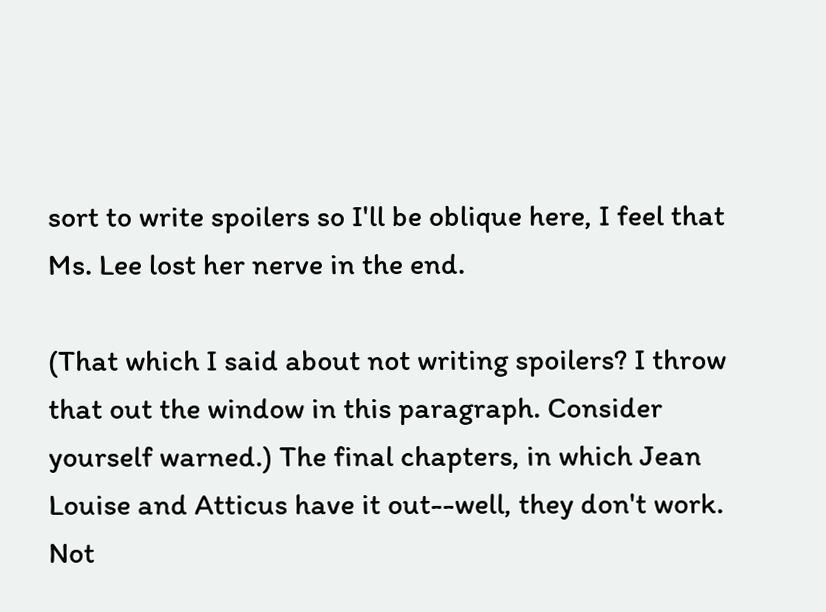sort to write spoilers so I'll be oblique here, I feel that Ms. Lee lost her nerve in the end.

(That which I said about not writing spoilers? I throw that out the window in this paragraph. Consider yourself warned.) The final chapters, in which Jean Louise and Atticus have it out--well, they don't work. Not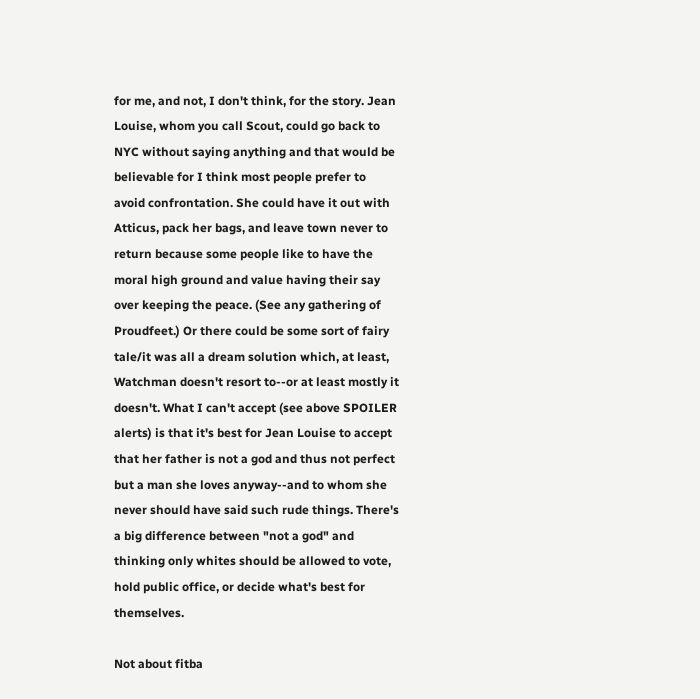for me, and not, I don't think, for the story. Jean Louise, whom you call Scout, could go back to NYC without saying anything and that would be believable for I think most people prefer to avoid confrontation. She could have it out with Atticus, pack her bags, and leave town never to return because some people like to have the moral high ground and value having their say over keeping the peace. (See any gathering of Proudfeet.) Or there could be some sort of fairy tale/it was all a dream solution which, at least, Watchman doesn't resort to--or at least mostly it doesn't. What I can't accept (see above SPOILER alerts) is that it's best for Jean Louise to accept that her father is not a god and thus not perfect but a man she loves anyway--and to whom she never should have said such rude things. There's a big difference between "not a god" and thinking only whites should be allowed to vote, hold public office, or decide what's best for themselves.

Not about fitba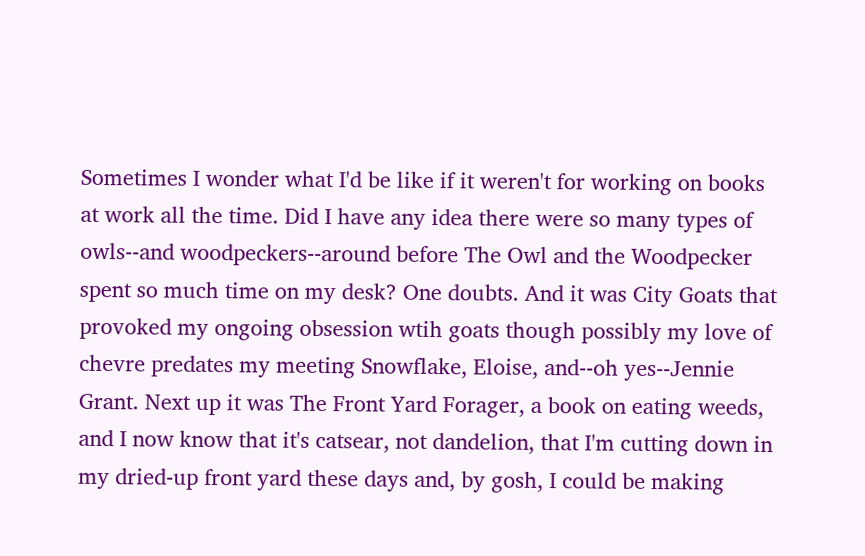Sometimes I wonder what I'd be like if it weren't for working on books at work all the time. Did I have any idea there were so many types of owls--and woodpeckers--around before The Owl and the Woodpecker spent so much time on my desk? One doubts. And it was City Goats that provoked my ongoing obsession wtih goats though possibly my love of chevre predates my meeting Snowflake, Eloise, and--oh yes--Jennie Grant. Next up it was The Front Yard Forager, a book on eating weeds, and I now know that it's catsear, not dandelion, that I'm cutting down in my dried-up front yard these days and, by gosh, I could be making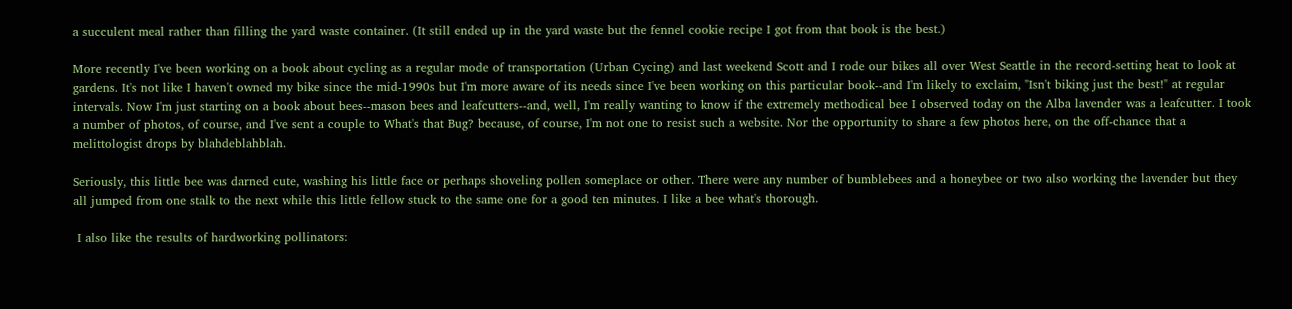a succulent meal rather than filling the yard waste container. (It still ended up in the yard waste but the fennel cookie recipe I got from that book is the best.)

More recently I've been working on a book about cycling as a regular mode of transportation (Urban Cycing) and last weekend Scott and I rode our bikes all over West Seattle in the record-setting heat to look at gardens. It's not like I haven't owned my bike since the mid-1990s but I'm more aware of its needs since I've been working on this particular book--and I'm likely to exclaim, "Isn't biking just the best!" at regular intervals. Now I'm just starting on a book about bees--mason bees and leafcutters--and, well, I'm really wanting to know if the extremely methodical bee I observed today on the Alba lavender was a leafcutter. I took a number of photos, of course, and I've sent a couple to What's that Bug? because, of course, I'm not one to resist such a website. Nor the opportunity to share a few photos here, on the off-chance that a melittologist drops by blahdeblahblah.

Seriously, this little bee was darned cute, washing his little face or perhaps shoveling pollen someplace or other. There were any number of bumblebees and a honeybee or two also working the lavender but they all jumped from one stalk to the next while this little fellow stuck to the same one for a good ten minutes. I like a bee what's thorough.

 I also like the results of hardworking pollinators: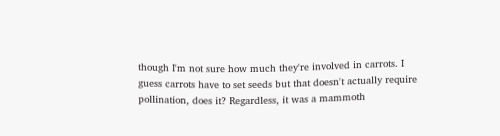though I'm not sure how much they're involved in carrots. I guess carrots have to set seeds but that doesn't actually require pollination, does it? Regardless, it was a mammoth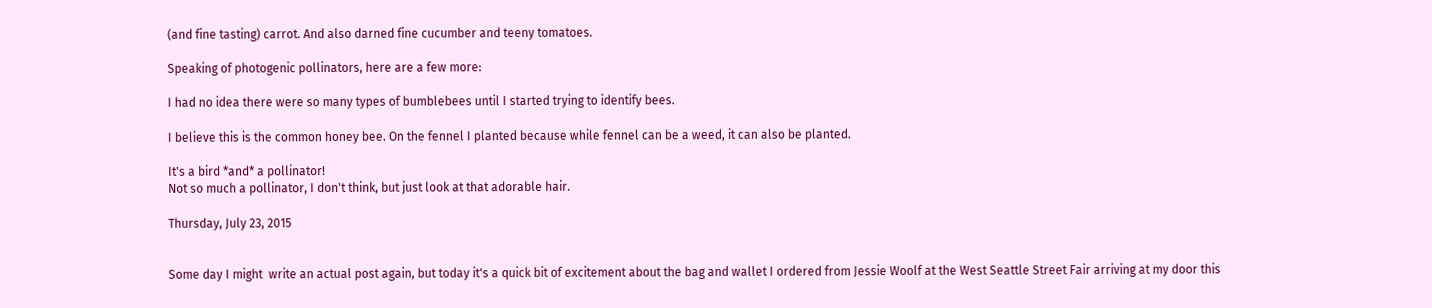(and fine tasting) carrot. And also darned fine cucumber and teeny tomatoes.

Speaking of photogenic pollinators, here are a few more:

I had no idea there were so many types of bumblebees until I started trying to identify bees.

I believe this is the common honey bee. On the fennel I planted because while fennel can be a weed, it can also be planted.

It's a bird *and* a pollinator!
Not so much a pollinator, I don't think, but just look at that adorable hair.

Thursday, July 23, 2015


Some day I might  write an actual post again, but today it's a quick bit of excitement about the bag and wallet I ordered from Jessie Woolf at the West Seattle Street Fair arriving at my door this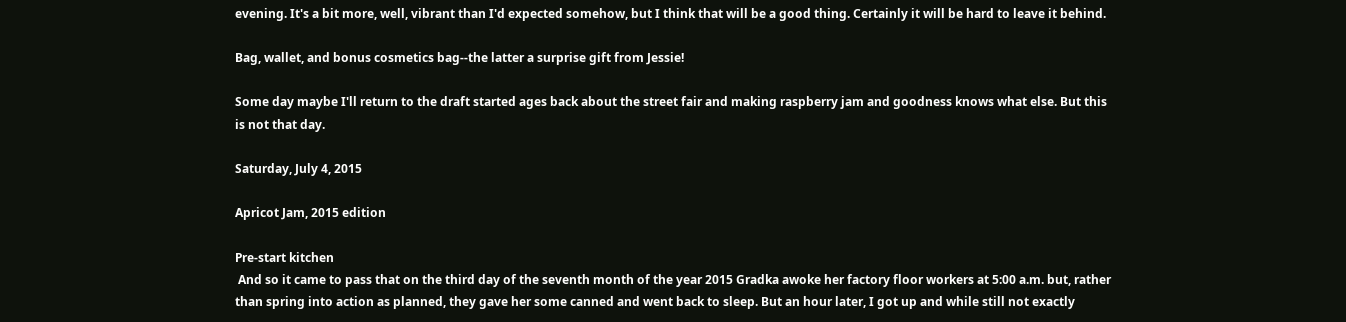evening. It's a bit more, well, vibrant than I'd expected somehow, but I think that will be a good thing. Certainly it will be hard to leave it behind.

Bag, wallet, and bonus cosmetics bag--the latter a surprise gift from Jessie!

Some day maybe I'll return to the draft started ages back about the street fair and making raspberry jam and goodness knows what else. But this is not that day.

Saturday, July 4, 2015

Apricot Jam, 2015 edition

Pre-start kitchen
 And so it came to pass that on the third day of the seventh month of the year 2015 Gradka awoke her factory floor workers at 5:00 a.m. but, rather than spring into action as planned, they gave her some canned and went back to sleep. But an hour later, I got up and while still not exactly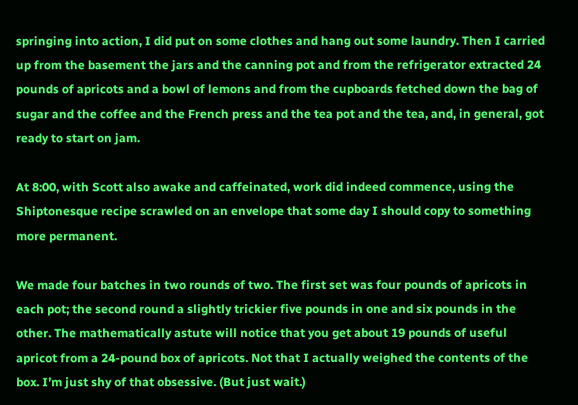springing into action, I did put on some clothes and hang out some laundry. Then I carried up from the basement the jars and the canning pot and from the refrigerator extracted 24 pounds of apricots and a bowl of lemons and from the cupboards fetched down the bag of sugar and the coffee and the French press and the tea pot and the tea, and, in general, got ready to start on jam.

At 8:00, with Scott also awake and caffeinated, work did indeed commence, using the Shiptonesque recipe scrawled on an envelope that some day I should copy to something more permanent.

We made four batches in two rounds of two. The first set was four pounds of apricots in each pot; the second round a slightly trickier five pounds in one and six pounds in the other. The mathematically astute will notice that you get about 19 pounds of useful apricot from a 24-pound box of apricots. Not that I actually weighed the contents of the box. I’m just shy of that obsessive. (But just wait.)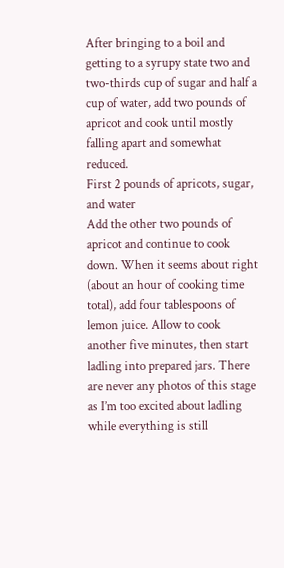After bringing to a boil and getting to a syrupy state two and two-thirds cup of sugar and half a cup of water, add two pounds of apricot and cook until mostly falling apart and somewhat reduced.
First 2 pounds of apricots, sugar, and water
Add the other two pounds of apricot and continue to cook down. When it seems about right (about an hour of cooking time total), add four tablespoons of lemon juice. Allow to cook another five minutes, then start ladling into prepared jars. There are never any photos of this stage as I’m too excited about ladling while everything is still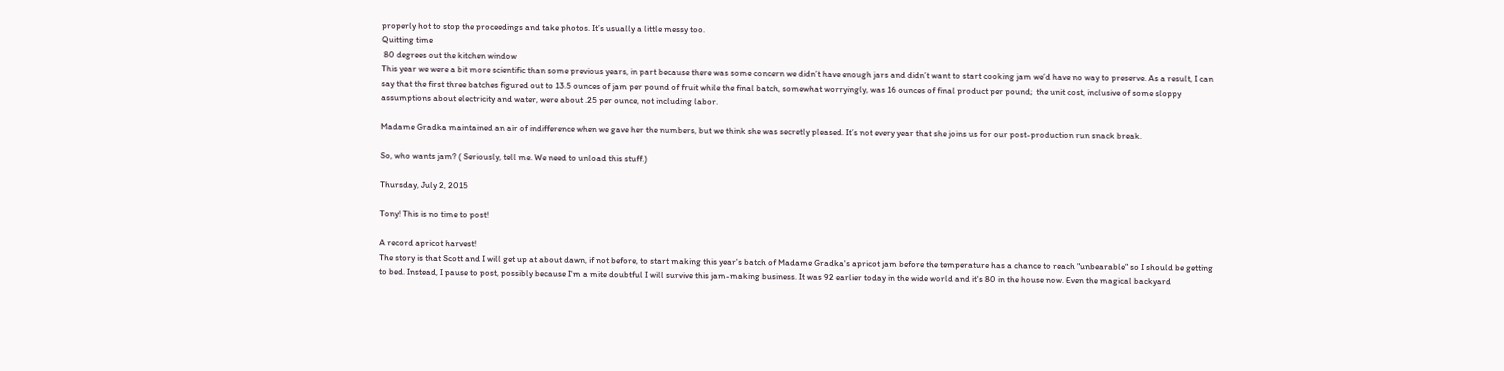properly hot to stop the proceedings and take photos. It’s usually a little messy too.
Quitting time
 80 degrees out the kitchen window
This year we were a bit more scientific than some previous years, in part because there was some concern we didn’t have enough jars and didn’t want to start cooking jam we’d have no way to preserve. As a result, I can say that the first three batches figured out to 13.5 ounces of jam per pound of fruit while the final batch, somewhat worryingly, was 16 ounces of final product per pound;  the unit cost, inclusive of some sloppy assumptions about electricity and water, were about .25 per ounce, not including labor.

Madame Gradka maintained an air of indifference when we gave her the numbers, but we think she was secretly pleased. It’s not every year that she joins us for our post-production run snack break.

So, who wants jam? ( Seriously, tell me. We need to unload this stuff.)

Thursday, July 2, 2015

Tony! This is no time to post!

A record apricot harvest!
The story is that Scott and I will get up at about dawn, if not before, to start making this year's batch of Madame Gradka's apricot jam before the temperature has a chance to reach "unbearable" so I should be getting to bed. Instead, I pause to post, possibly because I'm a mite doubtful I will survive this jam-making business. It was 92 earlier today in the wide world and it's 80 in the house now. Even the magical backyard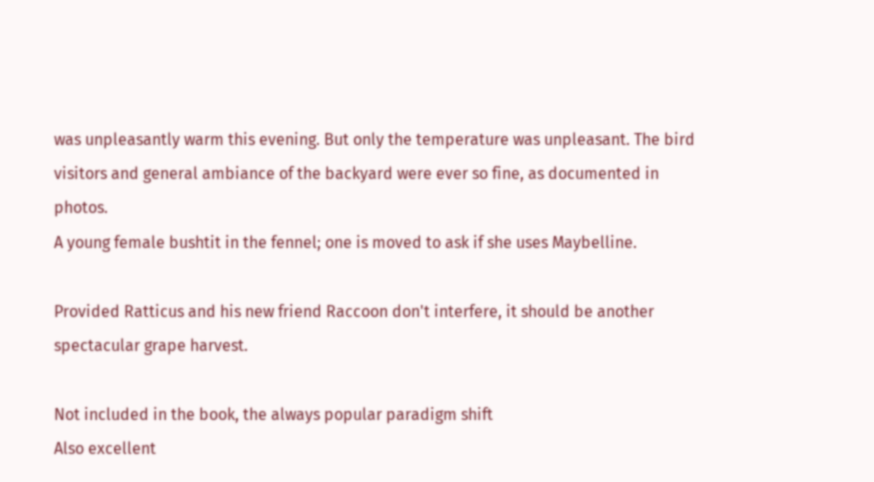was unpleasantly warm this evening. But only the temperature was unpleasant. The bird visitors and general ambiance of the backyard were ever so fine, as documented in photos.
A young female bushtit in the fennel; one is moved to ask if she uses Maybelline.

Provided Ratticus and his new friend Raccoon don't interfere, it should be another spectacular grape harvest.

Not included in the book, the always popular paradigm shift
Also excellent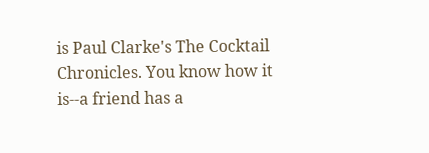is Paul Clarke's The Cocktail Chronicles. You know how it is--a friend has a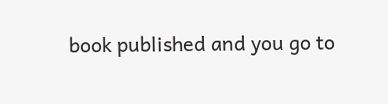book published and you go to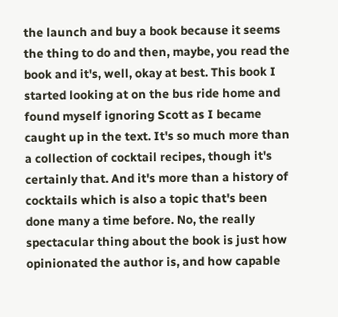the launch and buy a book because it seems the thing to do and then, maybe, you read the book and it's, well, okay at best. This book I started looking at on the bus ride home and found myself ignoring Scott as I became caught up in the text. It's so much more than a collection of cocktail recipes, though it's certainly that. And it's more than a history of cocktails which is also a topic that's been done many a time before. No, the really spectacular thing about the book is just how opinionated the author is, and how capable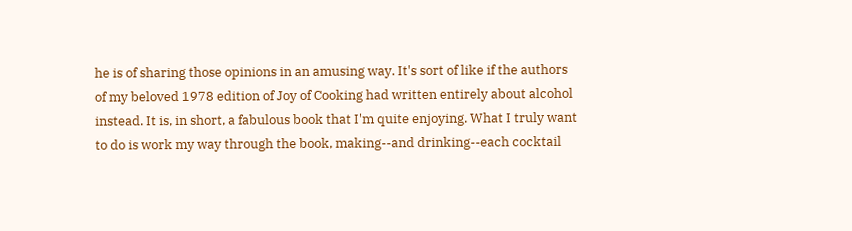he is of sharing those opinions in an amusing way. It's sort of like if the authors of my beloved 1978 edition of Joy of Cooking had written entirely about alcohol instead. It is, in short, a fabulous book that I'm quite enjoying. What I truly want to do is work my way through the book, making--and drinking--each cocktail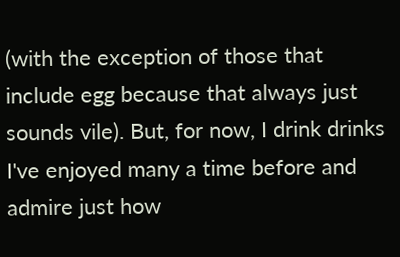(with the exception of those that include egg because that always just sounds vile). But, for now, I drink drinks I've enjoyed many a time before and admire just how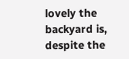lovely the backyard is, despite the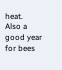heat.
Also a good year for bees